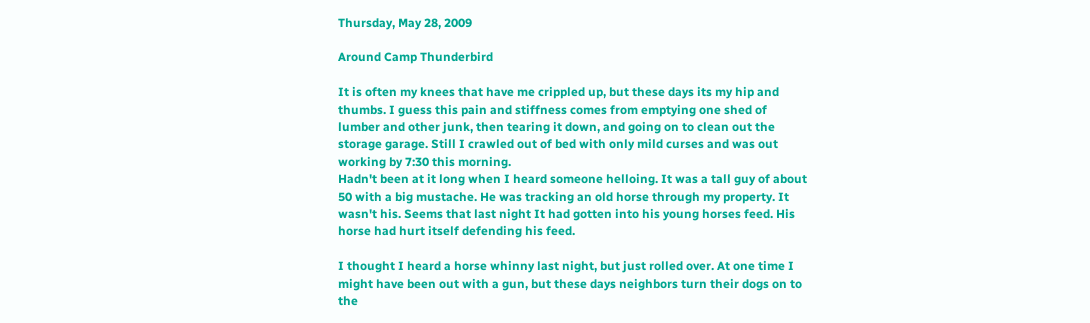Thursday, May 28, 2009

Around Camp Thunderbird

It is often my knees that have me crippled up, but these days its my hip and thumbs. I guess this pain and stiffness comes from emptying one shed of lumber and other junk, then tearing it down, and going on to clean out the storage garage. Still I crawled out of bed with only mild curses and was out working by 7:30 this morning.
Hadn't been at it long when I heard someone helloing. It was a tall guy of about 50 with a big mustache. He was tracking an old horse through my property. It wasn't his. Seems that last night It had gotten into his young horses feed. His horse had hurt itself defending his feed.

I thought I heard a horse whinny last night, but just rolled over. At one time I might have been out with a gun, but these days neighbors turn their dogs on to the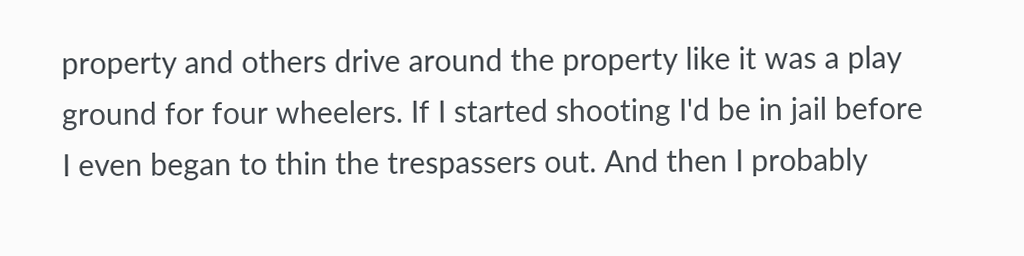property and others drive around the property like it was a play ground for four wheelers. If I started shooting I'd be in jail before I even began to thin the trespassers out. And then I probably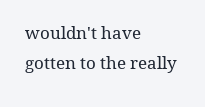wouldn't have gotten to the really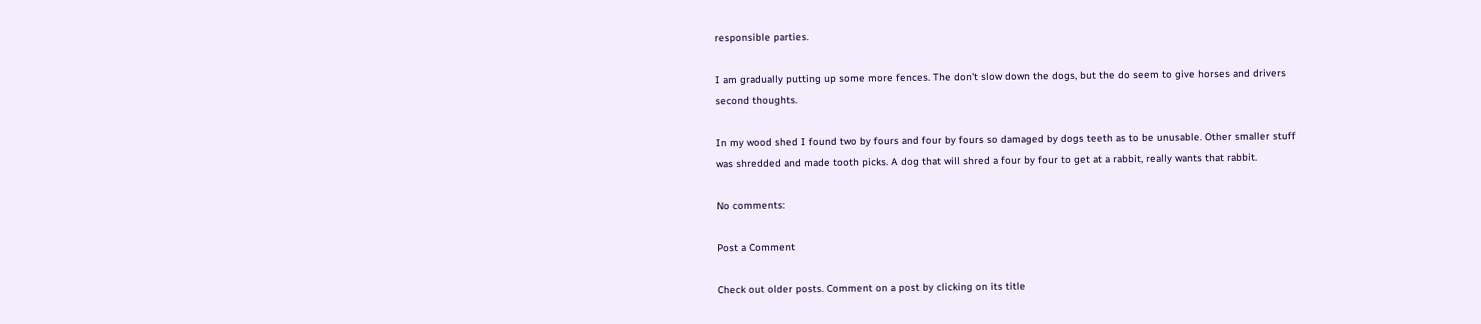responsible parties.

I am gradually putting up some more fences. The don't slow down the dogs, but the do seem to give horses and drivers second thoughts.

In my wood shed I found two by fours and four by fours so damaged by dogs teeth as to be unusable. Other smaller stuff was shredded and made tooth picks. A dog that will shred a four by four to get at a rabbit, really wants that rabbit.

No comments:

Post a Comment

Check out older posts. Comment on a post by clicking on its title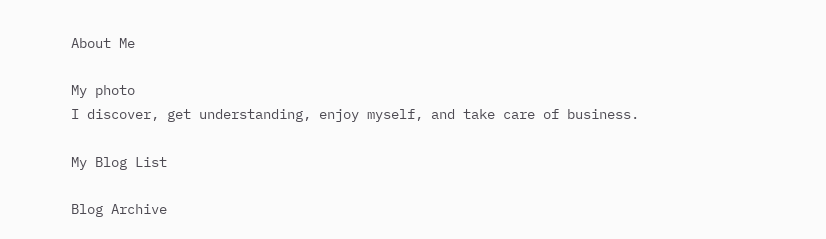About Me

My photo
I discover, get understanding, enjoy myself, and take care of business.

My Blog List

Blog Archive